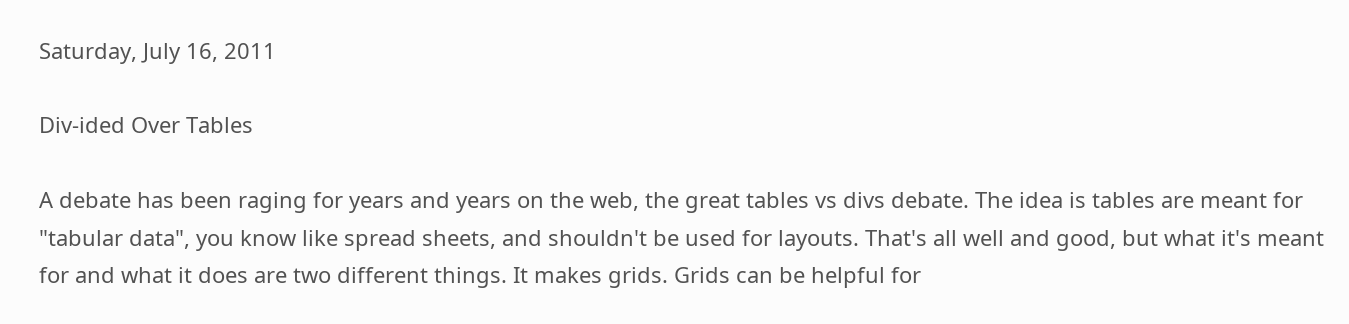Saturday, July 16, 2011

Div-ided Over Tables

A debate has been raging for years and years on the web, the great tables vs divs debate. The idea is tables are meant for "tabular data", you know like spread sheets, and shouldn't be used for layouts. That's all well and good, but what it's meant for and what it does are two different things. It makes grids. Grids can be helpful for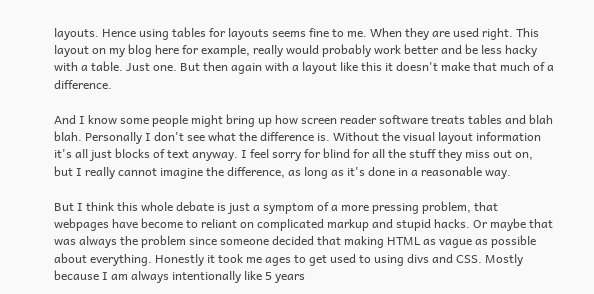layouts. Hence using tables for layouts seems fine to me. When they are used right. This layout on my blog here for example, really would probably work better and be less hacky with a table. Just one. But then again with a layout like this it doesn't make that much of a difference.

And I know some people might bring up how screen reader software treats tables and blah blah. Personally I don't see what the difference is. Without the visual layout information it's all just blocks of text anyway. I feel sorry for blind for all the stuff they miss out on, but I really cannot imagine the difference, as long as it's done in a reasonable way.

But I think this whole debate is just a symptom of a more pressing problem, that webpages have become to reliant on complicated markup and stupid hacks. Or maybe that was always the problem since someone decided that making HTML as vague as possible about everything. Honestly it took me ages to get used to using divs and CSS. Mostly because I am always intentionally like 5 years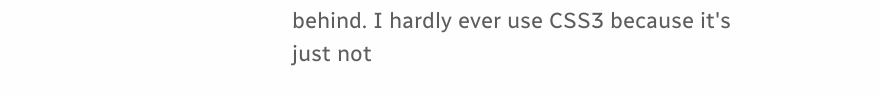behind. I hardly ever use CSS3 because it's just not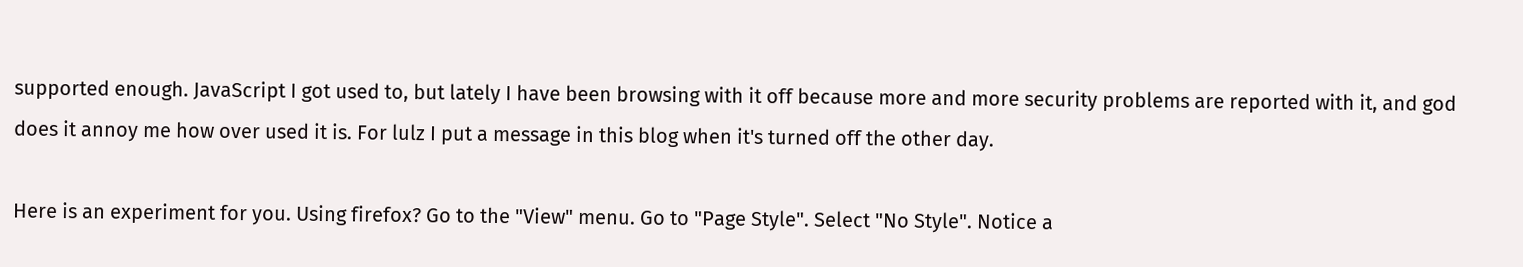supported enough. JavaScript I got used to, but lately I have been browsing with it off because more and more security problems are reported with it, and god does it annoy me how over used it is. For lulz I put a message in this blog when it's turned off the other day.

Here is an experiment for you. Using firefox? Go to the "View" menu. Go to "Page Style". Select "No Style". Notice a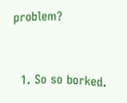problem?


  1. So so borked.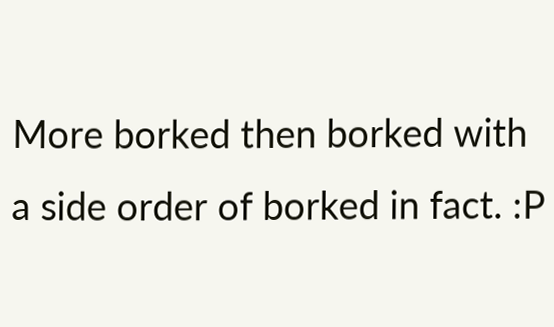More borked then borked with a side order of borked in fact. :P